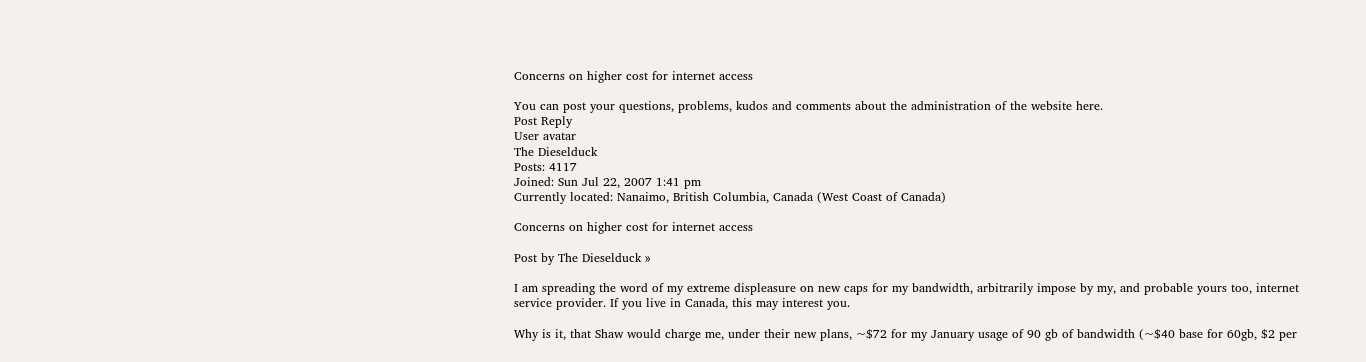Concerns on higher cost for internet access

You can post your questions, problems, kudos and comments about the administration of the website here.
Post Reply
User avatar
The Dieselduck
Posts: 4117
Joined: Sun Jul 22, 2007 1:41 pm
Currently located: Nanaimo, British Columbia, Canada (West Coast of Canada)

Concerns on higher cost for internet access

Post by The Dieselduck »

I am spreading the word of my extreme displeasure on new caps for my bandwidth, arbitrarily impose by my, and probable yours too, internet service provider. If you live in Canada, this may interest you.

Why is it, that Shaw would charge me, under their new plans, ~$72 for my January usage of 90 gb of bandwidth (~$40 base for 60gb, $2 per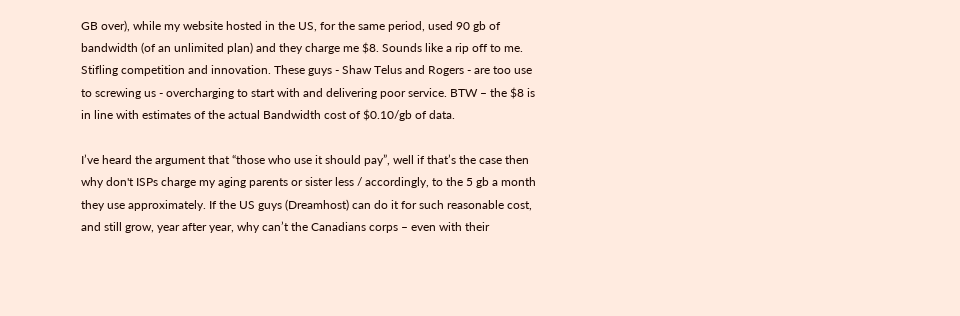GB over), while my website hosted in the US, for the same period, used 90 gb of bandwidth (of an unlimited plan) and they charge me $8. Sounds like a rip off to me. Stifling competition and innovation. These guys - Shaw Telus and Rogers - are too use to screwing us - overcharging to start with and delivering poor service. BTW – the $8 is in line with estimates of the actual Bandwidth cost of $0.10/gb of data.

I’ve heard the argument that “those who use it should pay”, well if that’s the case then why don't ISPs charge my aging parents or sister less / accordingly, to the 5 gb a month they use approximately. If the US guys (Dreamhost) can do it for such reasonable cost, and still grow, year after year, why can’t the Canadians corps – even with their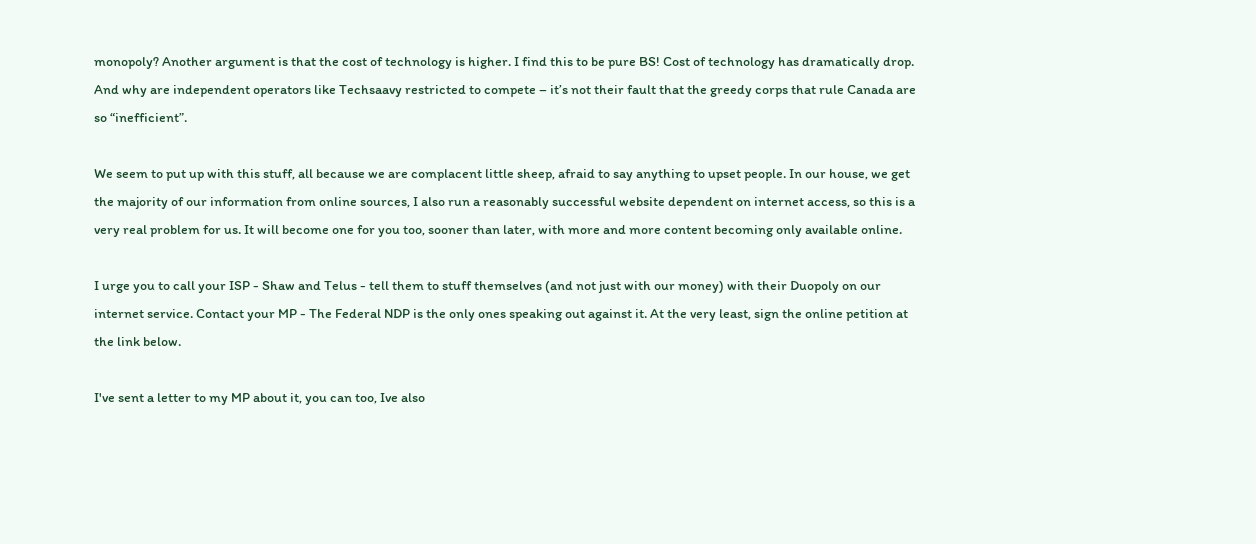monopoly? Another argument is that the cost of technology is higher. I find this to be pure BS! Cost of technology has dramatically drop. And why are independent operators like Techsaavy restricted to compete – it’s not their fault that the greedy corps that rule Canada are so “inefficient”.

We seem to put up with this stuff, all because we are complacent little sheep, afraid to say anything to upset people. In our house, we get the majority of our information from online sources, I also run a reasonably successful website dependent on internet access, so this is a very real problem for us. It will become one for you too, sooner than later, with more and more content becoming only available online.

I urge you to call your ISP - Shaw and Telus - tell them to stuff themselves (and not just with our money) with their Duopoly on our internet service. Contact your MP - The Federal NDP is the only ones speaking out against it. At the very least, sign the online petition at the link below.

I've sent a letter to my MP about it, you can too, Ive also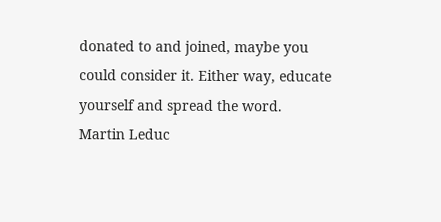donated to and joined, maybe you could consider it. Either way, educate yourself and spread the word.
Martin Leduc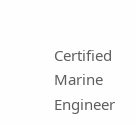Certified Marine Engineer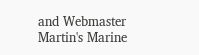and Webmaster
Martin's Marine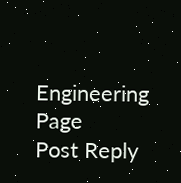Engineering Page
Post Reply